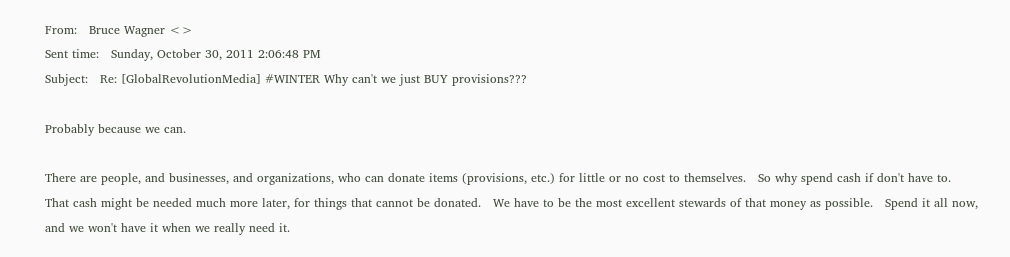From:   Bruce Wagner <>
Sent time:   Sunday, October 30, 2011 2:06:48 PM
Subject:   Re: [GlobalRevolutionMedia] #WINTER Why can't we just BUY provisions???

Probably because we can.

There are people, and businesses, and organizations, who can donate items (provisions, etc.) for little or no cost to themselves.   So why spend cash if don't have to.   That cash might be needed much more later, for things that cannot be donated.   We have to be the most excellent stewards of that money as possible.   Spend it all now, and we won't have it when we really need it.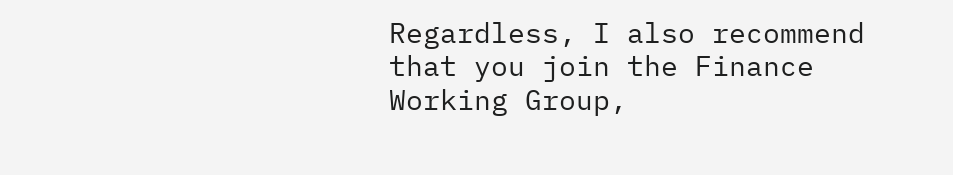Regardless, I also recommend that you join the Finance Working Group,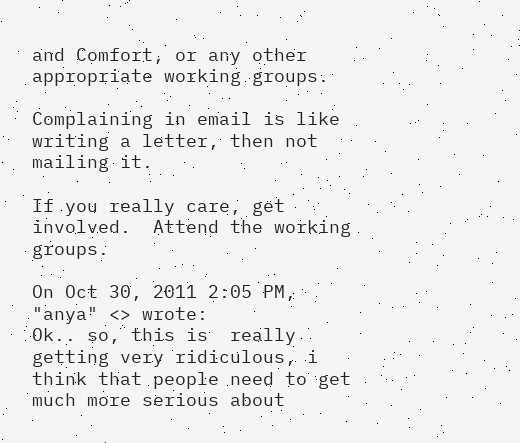and Comfort, or any other appropriate working groups.

Complaining in email is like writing a letter, then not mailing it.

If you really care, get involved.  Attend the working groups.

On Oct 30, 2011 2:05 PM, "anya" <> wrote:
Ok.. so, this is  really getting very ridiculous, i think that people need to get much more serious about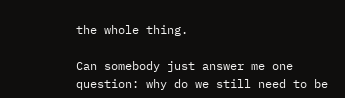the whole thing.

Can somebody just answer me one question: why do we still need to be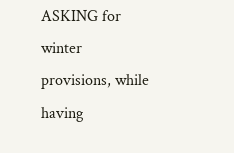ASKING for winter provisions, while having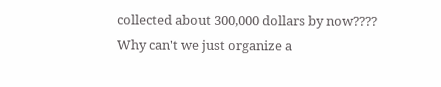collected about 300,000 dollars by now????
Why can't we just organize a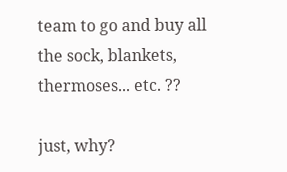team to go and buy all the sock, blankets, thermoses... etc. ??

just, why?